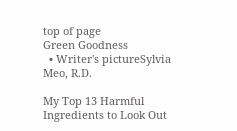top of page
Green Goodness
  • Writer's pictureSylvia Meo, R.D.

My Top 13 Harmful Ingredients to Look Out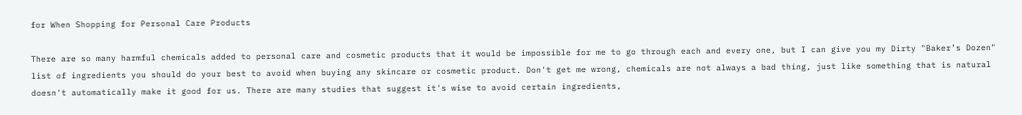for When Shopping for Personal Care Products

There are so many harmful chemicals added to personal care and cosmetic products that it would be impossible for me to go through each and every one, but I can give you my Dirty "Baker’s Dozen" list of ingredients you should do your best to avoid when buying any skincare or cosmetic product. Don't get me wrong, chemicals are not always a bad thing, just like something that is natural doesn't automatically make it good for us. There are many studies that suggest it's wise to avoid certain ingredients,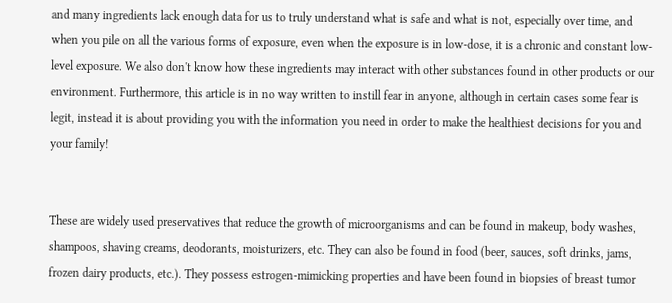and many ingredients lack enough data for us to truly understand what is safe and what is not, especially over time, and when you pile on all the various forms of exposure, even when the exposure is in low-dose, it is a chronic and constant low-level exposure. We also don't know how these ingredients may interact with other substances found in other products or our environment. Furthermore, this article is in no way written to instill fear in anyone, although in certain cases some fear is legit, instead it is about providing you with the information you need in order to make the healthiest decisions for you and your family!


These are widely used preservatives that reduce the growth of microorganisms and can be found in makeup, body washes, shampoos, shaving creams, deodorants, moisturizers, etc. They can also be found in food (beer, sauces, soft drinks, jams, frozen dairy products, etc.). They possess estrogen-mimicking properties and have been found in biopsies of breast tumor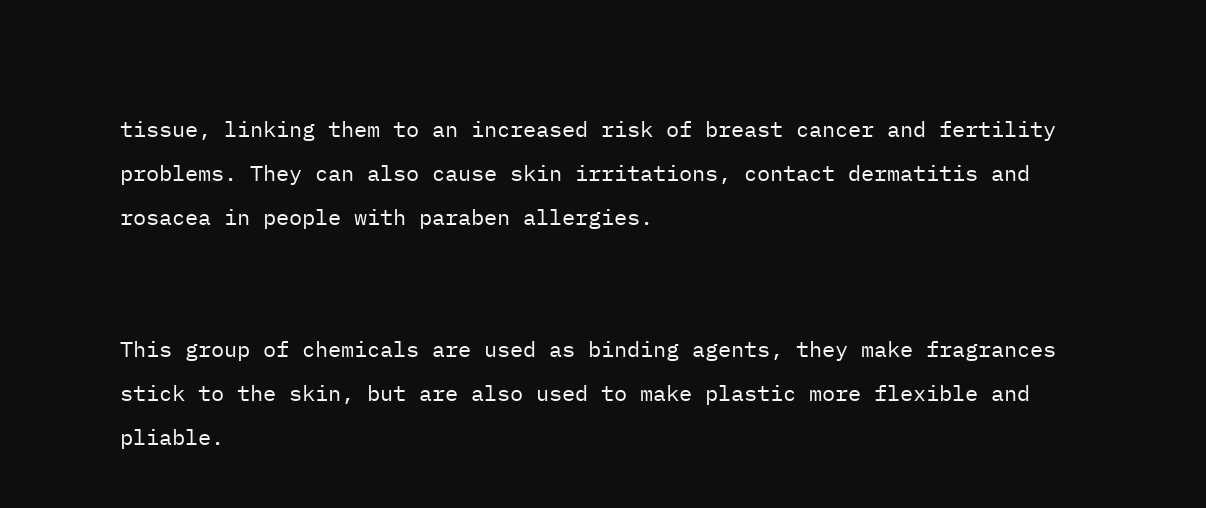tissue, linking them to an increased risk of breast cancer and fertility problems. They can also cause skin irritations, contact dermatitis and rosacea in people with paraben allergies.


This group of chemicals are used as binding agents, they make fragrances stick to the skin, but are also used to make plastic more flexible and pliable.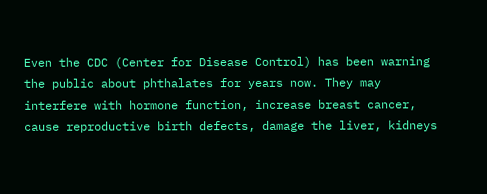Even the CDC (Center for Disease Control) has been warning the public about phthalates for years now. They may interfere with hormone function, increase breast cancer, cause reproductive birth defects, damage the liver, kidneys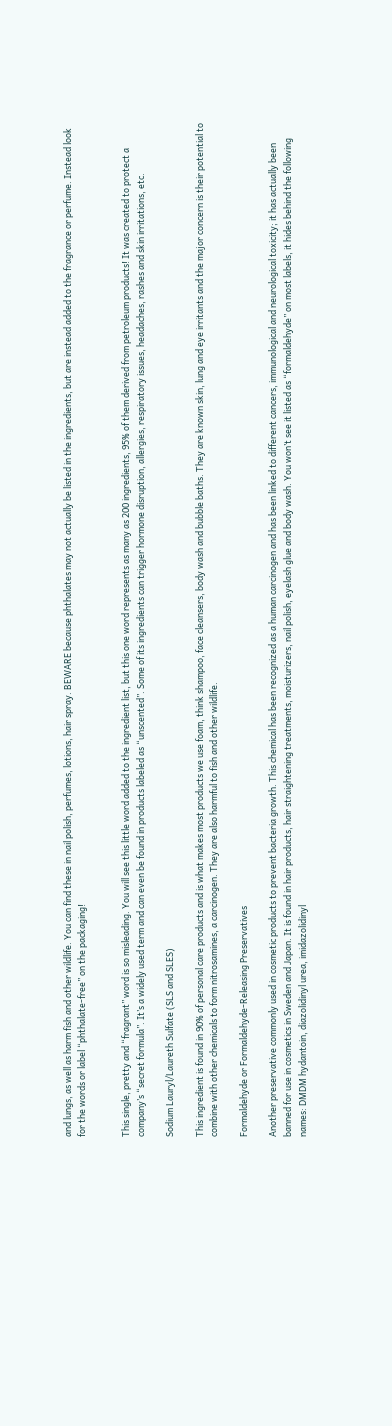and lungs, as well as harm fish and other wildlife. You can find these in nail polish, perfumes, lotions, hair spray. BEWARE because phthalates may not actually be listed in the ingredients, but are instead added to the fragrance or perfume. Instead look for the words or label “phthalate-free” on the packaging!


This single, pretty and “fragrant” word is so misleading. You will see this little word added to the ingredient list, but this one word represents as many as 200 ingredients, 95% of them derived from petroleum products! It was created to protect a company’s “secret formula”. It’s a widely used term and can even be found in products labeled as “unscented”. Some of its ingredients can trigger hormone disruption, allergies, respiratory issues, headaches, rashes and skin irritations, etc.

Sodium Lauryl/Laureth Sulfate (SLS and SLES)

This ingredient is found in 90% of personal care products and is what makes most products we use foam, think shampoo, face cleansers, body wash and bubble baths. They are known skin, lung and eye irritants and the major concern is their potential to combine with other chemicals to form nitrosamines, a carcinogen. They are also harmful to fish and other wildlife.

Formaldehyde or Formaldehyde-Releasing Preservatives

Another preservative commonly used in cosmetic products to prevent bacteria growth. This chemical has been recognized as a human carcinogen and has been linked to different cancers, immunological and neurological toxicity; it has actually been banned for use in cosmetics in Sweden and Japan. It is found in hair products, hair straightening treatments, moisturizers, nail polish, eyelash glue and body wash. You won’t see it listed as “formaldehyde” on most labels, it hides behind the following names: DMDM hydantoin, diazolidinyl urea, imidazolidinyl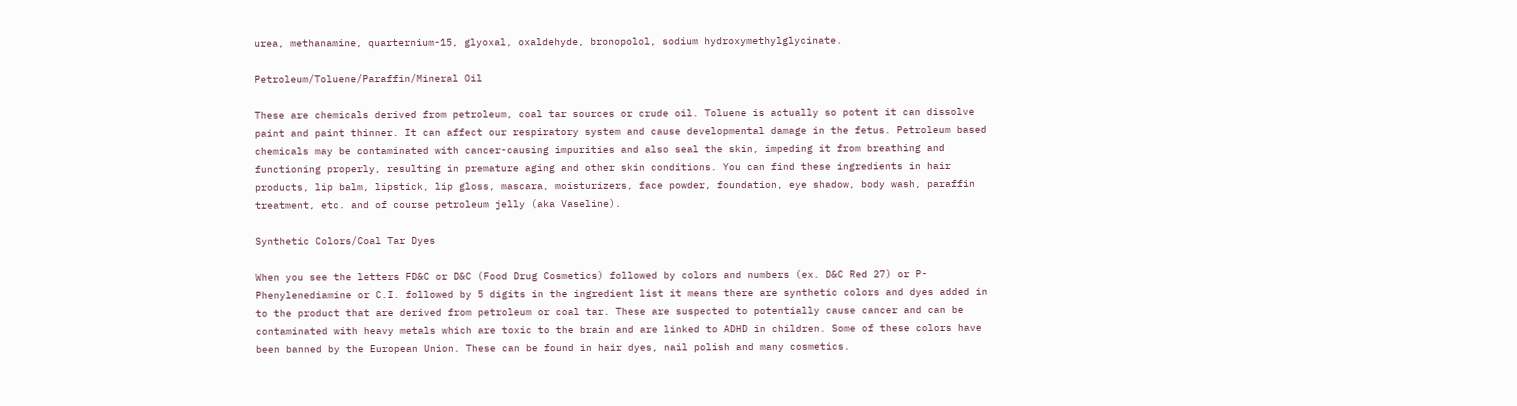urea, methanamine, quarternium-15, glyoxal, oxaldehyde, bronopolol, sodium hydroxymethylglycinate.

Petroleum/Toluene/Paraffin/Mineral Oil

These are chemicals derived from petroleum, coal tar sources or crude oil. Toluene is actually so potent it can dissolve paint and paint thinner. It can affect our respiratory system and cause developmental damage in the fetus. Petroleum based chemicals may be contaminated with cancer-causing impurities and also seal the skin, impeding it from breathing and functioning properly, resulting in premature aging and other skin conditions. You can find these ingredients in hair products, lip balm, lipstick, lip gloss, mascara, moisturizers, face powder, foundation, eye shadow, body wash, paraffin treatment, etc. and of course petroleum jelly (aka Vaseline).

Synthetic Colors/Coal Tar Dyes

When you see the letters FD&C or D&C (Food Drug Cosmetics) followed by colors and numbers (ex. D&C Red 27) or P-Phenylenediamine or C.I. followed by 5 digits in the ingredient list it means there are synthetic colors and dyes added in to the product that are derived from petroleum or coal tar. These are suspected to potentially cause cancer and can be contaminated with heavy metals which are toxic to the brain and are linked to ADHD in children. Some of these colors have been banned by the European Union. These can be found in hair dyes, nail polish and many cosmetics.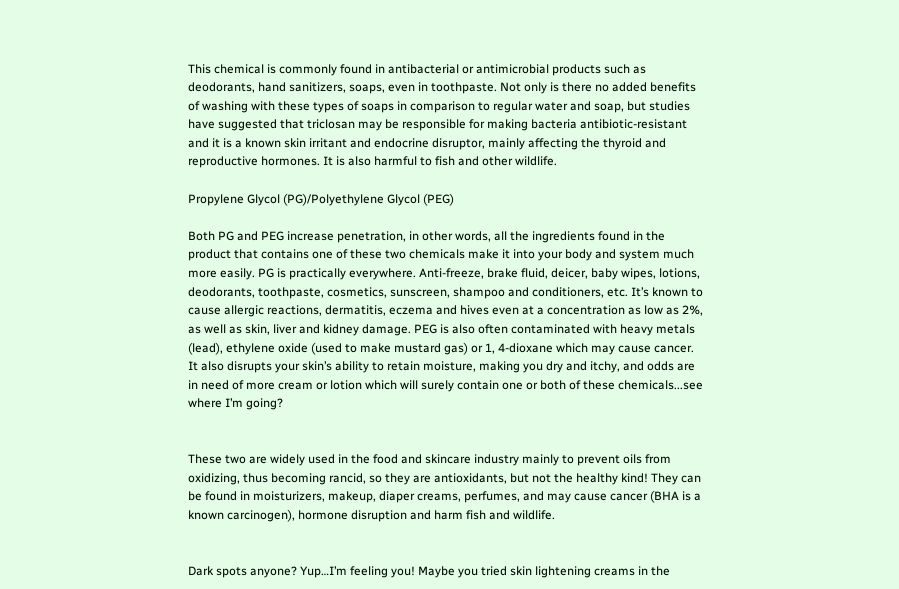This chemical is commonly found in antibacterial or antimicrobial products such as deodorants, hand sanitizers, soaps, even in toothpaste. Not only is there no added benefits of washing with these types of soaps in comparison to regular water and soap, but studies have suggested that triclosan may be responsible for making bacteria antibiotic-resistant and it is a known skin irritant and endocrine disruptor, mainly affecting the thyroid and reproductive hormones. It is also harmful to fish and other wildlife.

Propylene Glycol (PG)/Polyethylene Glycol (PEG)

Both PG and PEG increase penetration, in other words, all the ingredients found in the product that contains one of these two chemicals make it into your body and system much more easily. PG is practically everywhere. Anti-freeze, brake fluid, deicer, baby wipes, lotions, deodorants, toothpaste, cosmetics, sunscreen, shampoo and conditioners, etc. It’s known to cause allergic reactions, dermatitis, eczema and hives even at a concentration as low as 2%, as well as skin, liver and kidney damage. PEG is also often contaminated with heavy metals (lead), ethylene oxide (used to make mustard gas) or 1, 4-dioxane which may cause cancer. It also disrupts your skin’s ability to retain moisture, making you dry and itchy, and odds are in need of more cream or lotion which will surely contain one or both of these chemicals...see where I’m going?


These two are widely used in the food and skincare industry mainly to prevent oils from oxidizing, thus becoming rancid, so they are antioxidants, but not the healthy kind! They can be found in moisturizers, makeup, diaper creams, perfumes, and may cause cancer (BHA is a known carcinogen), hormone disruption and harm fish and wildlife.


Dark spots anyone? Yup…I’m feeling you! Maybe you tried skin lightening creams in the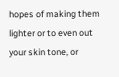hopes of making them lighter or to even out your skin tone, or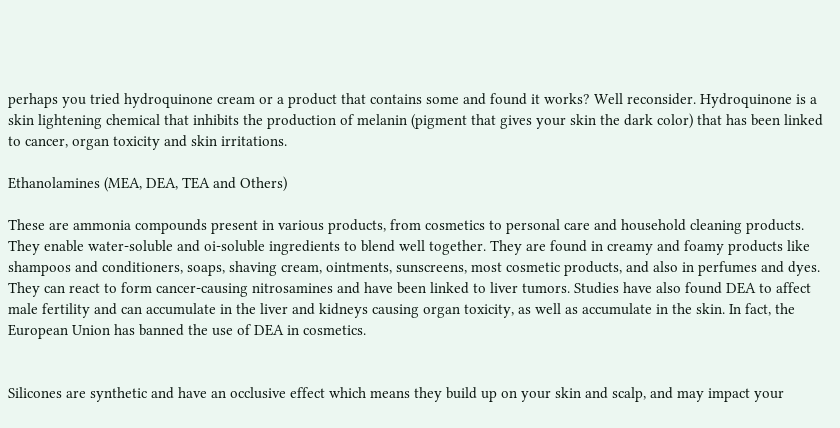perhaps you tried hydroquinone cream or a product that contains some and found it works? Well reconsider. Hydroquinone is a skin lightening chemical that inhibits the production of melanin (pigment that gives your skin the dark color) that has been linked to cancer, organ toxicity and skin irritations.

Ethanolamines (MEA, DEA, TEA and Others)

These are ammonia compounds present in various products, from cosmetics to personal care and household cleaning products. They enable water-soluble and oi-soluble ingredients to blend well together. They are found in creamy and foamy products like shampoos and conditioners, soaps, shaving cream, ointments, sunscreens, most cosmetic products, and also in perfumes and dyes. They can react to form cancer-causing nitrosamines and have been linked to liver tumors. Studies have also found DEA to affect male fertility and can accumulate in the liver and kidneys causing organ toxicity, as well as accumulate in the skin. In fact, the European Union has banned the use of DEA in cosmetics.


Silicones are synthetic and have an occlusive effect which means they build up on your skin and scalp, and may impact your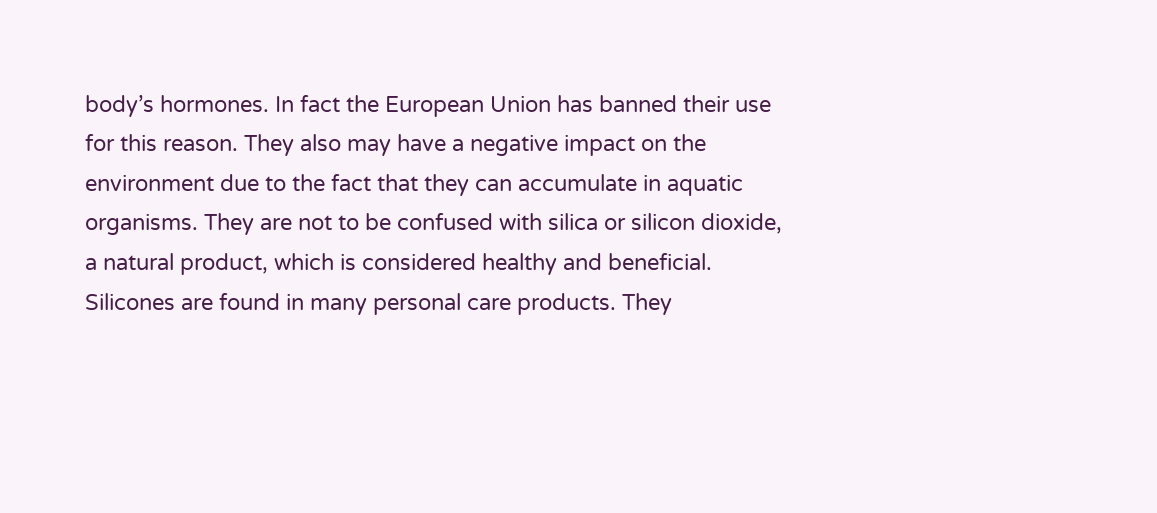body’s hormones. In fact the European Union has banned their use for this reason. They also may have a negative impact on the environment due to the fact that they can accumulate in aquatic organisms. They are not to be confused with silica or silicon dioxide, a natural product, which is considered healthy and beneficial. Silicones are found in many personal care products. They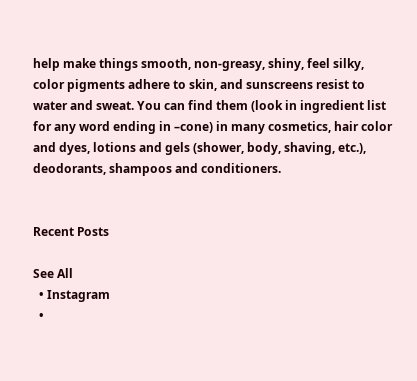help make things smooth, non-greasy, shiny, feel silky, color pigments adhere to skin, and sunscreens resist to water and sweat. You can find them (look in ingredient list for any word ending in –cone) in many cosmetics, hair color and dyes, lotions and gels (shower, body, shaving, etc.), deodorants, shampoos and conditioners.


Recent Posts

See All
  • Instagram
  •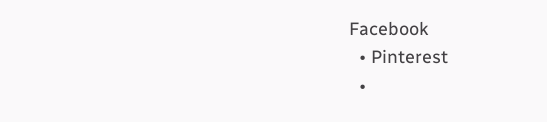Facebook
  • Pinterest
  •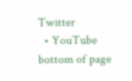Twitter
  • YouTube
bottom of page